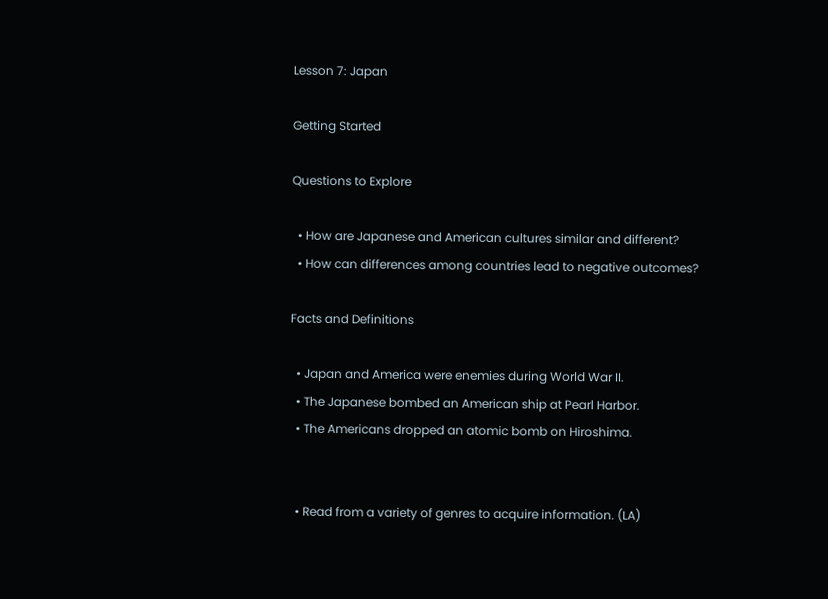Lesson 7: Japan

Getting Started

Questions to Explore

  • How are Japanese and American cultures similar and different?
  • How can differences among countries lead to negative outcomes?

Facts and Definitions

  • Japan and America were enemies during World War II.
  • The Japanese bombed an American ship at Pearl Harbor.
  • The Americans dropped an atomic bomb on Hiroshima.


  • Read from a variety of genres to acquire information. (LA)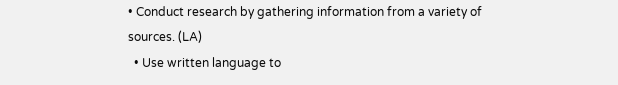• Conduct research by gathering information from a variety of sources. (LA)
  • Use written language to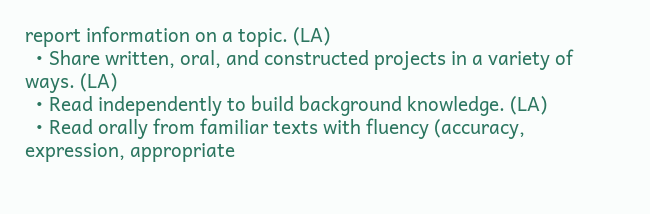report information on a topic. (LA)
  • Share written, oral, and constructed projects in a variety of ways. (LA)
  • Read independently to build background knowledge. (LA)
  • Read orally from familiar texts with fluency (accuracy, expression, appropriate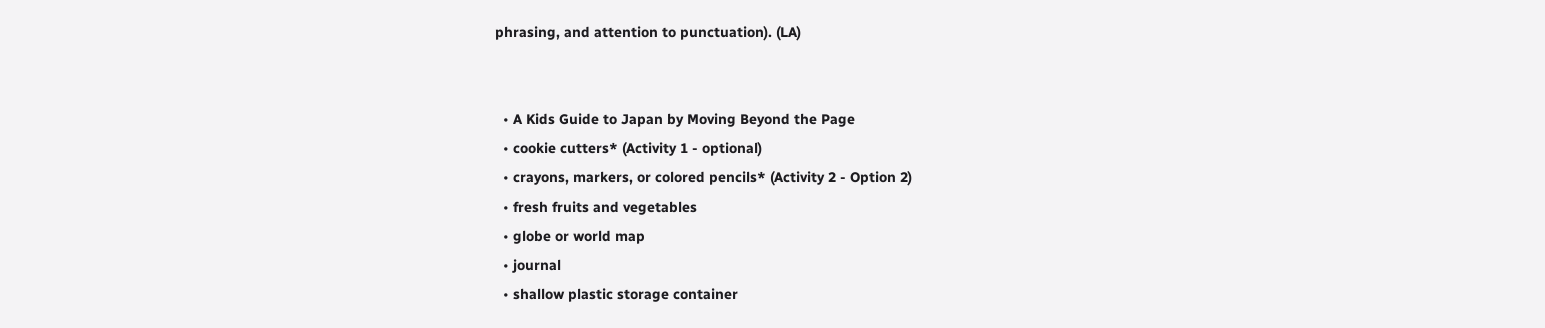phrasing, and attention to punctuation). (LA)


  • A Kids Guide to Japan by Moving Beyond the Page
  • cookie cutters* (Activity 1 - optional)
  • crayons, markers, or colored pencils* (Activity 2 - Option 2)
  • fresh fruits and vegetables
  • globe or world map
  • journal
  • shallow plastic storage container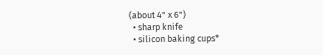(about 4" x 6")
  • sharp knife
  • silicon baking cups*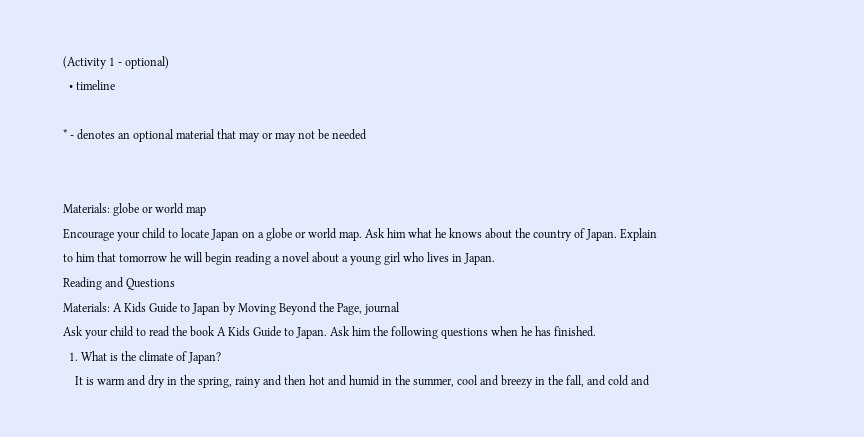(Activity 1 - optional)
  • timeline

* - denotes an optional material that may or may not be needed


Materials: globe or world map
Encourage your child to locate Japan on a globe or world map. Ask him what he knows about the country of Japan. Explain to him that tomorrow he will begin reading a novel about a young girl who lives in Japan.
Reading and Questions
Materials: A Kids Guide to Japan by Moving Beyond the Page, journal
Ask your child to read the book A Kids Guide to Japan. Ask him the following questions when he has finished.
  1. What is the climate of Japan?
    It is warm and dry in the spring, rainy and then hot and humid in the summer, cool and breezy in the fall, and cold and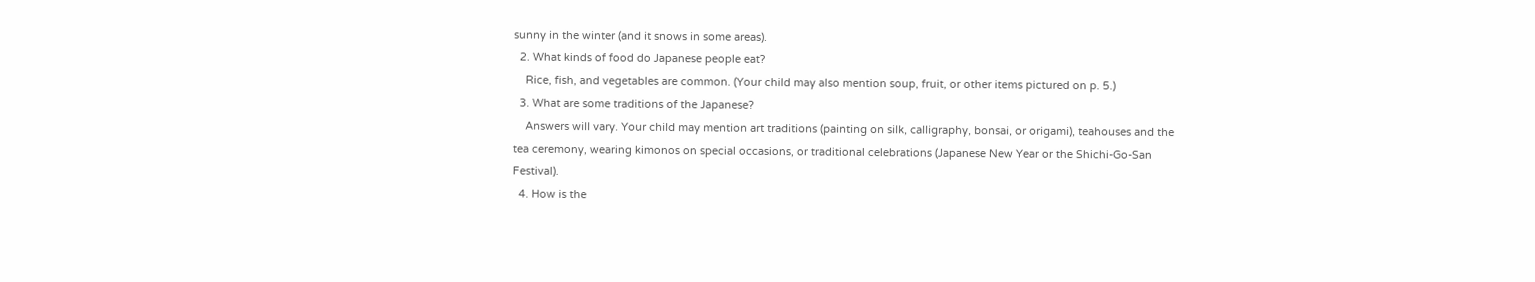sunny in the winter (and it snows in some areas).
  2. What kinds of food do Japanese people eat?
    Rice, fish, and vegetables are common. (Your child may also mention soup, fruit, or other items pictured on p. 5.)
  3. What are some traditions of the Japanese?
    Answers will vary. Your child may mention art traditions (painting on silk, calligraphy, bonsai, or origami), teahouses and the tea ceremony, wearing kimonos on special occasions, or traditional celebrations (Japanese New Year or the Shichi-Go-San Festival).
  4. How is the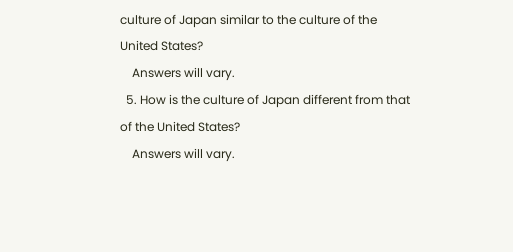culture of Japan similar to the culture of the United States?
    Answers will vary.
  5. How is the culture of Japan different from that of the United States?
    Answers will vary.